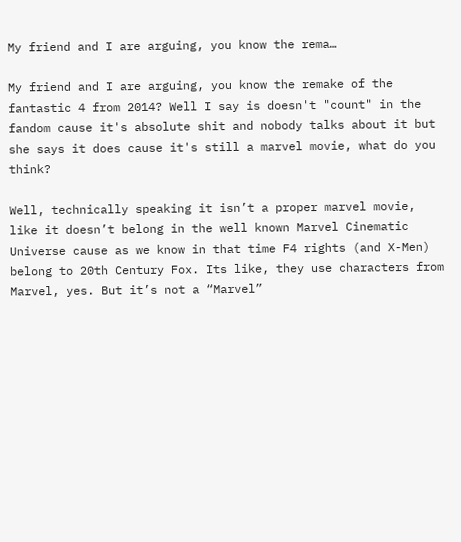My friend and I are arguing, you know the rema…

My friend and I are arguing, you know the remake of the fantastic 4 from 2014? Well I say is doesn't "count" in the fandom cause it's absolute shit and nobody talks about it but she says it does cause it's still a marvel movie, what do you think?

Well, technically speaking it isn’t a proper marvel movie, like it doesn’t belong in the well known Marvel Cinematic Universe cause as we know in that time F4 rights (and X-Men) belong to 20th Century Fox. Its like, they use characters from Marvel, yes. But it’s not a “Marvel”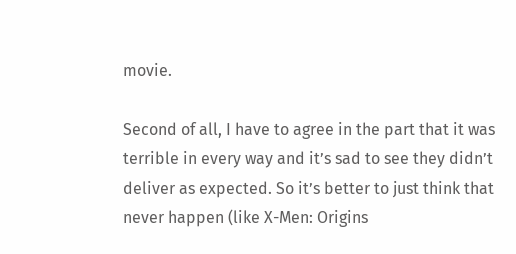movie.

Second of all, I have to agree in the part that it was terrible in every way and it’s sad to see they didn’t deliver as expected. So it’s better to just think that never happen (like X-Men: Origins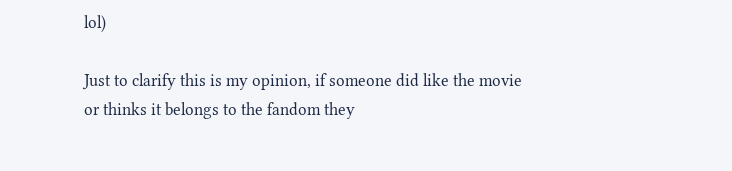lol)

Just to clarify this is my opinion, if someone did like the movie or thinks it belongs to the fandom they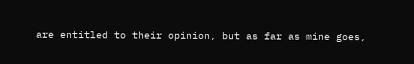are entitled to their opinion, but as far as mine goes,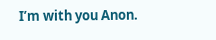I’m with you Anon.